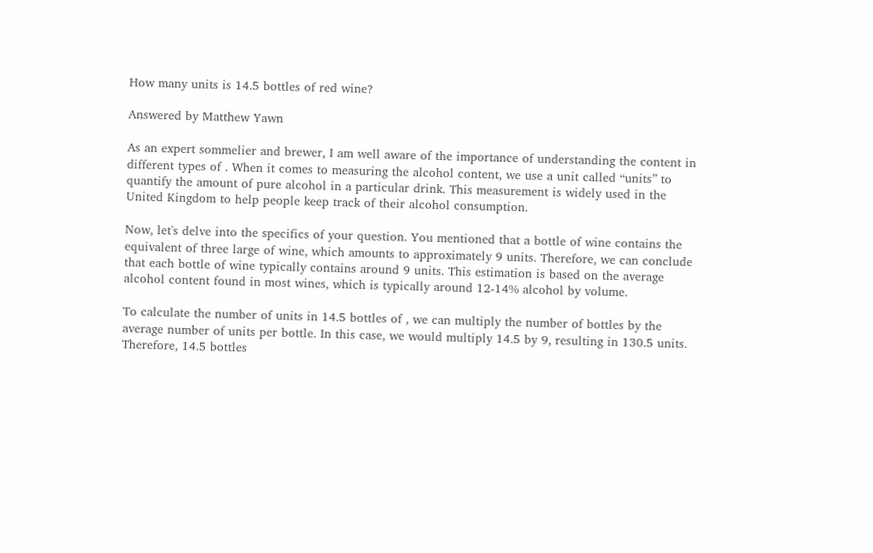How many units is 14.5 bottles of red wine?

Answered by Matthew Yawn

As an expert sommelier and brewer, I am well aware of the importance of understanding the content in different types of . When it comes to measuring the alcohol content, we use a unit called “units” to quantify the amount of pure alcohol in a particular drink. This measurement is widely used in the United Kingdom to help people keep track of their alcohol consumption.

Now, let's delve into the specifics of your question. You mentioned that a bottle of wine contains the equivalent of three large of wine, which amounts to approximately 9 units. Therefore, we can conclude that each bottle of wine typically contains around 9 units. This estimation is based on the average alcohol content found in most wines, which is typically around 12-14% alcohol by volume.

To calculate the number of units in 14.5 bottles of , we can multiply the number of bottles by the average number of units per bottle. In this case, we would multiply 14.5 by 9, resulting in 130.5 units. Therefore, 14.5 bottles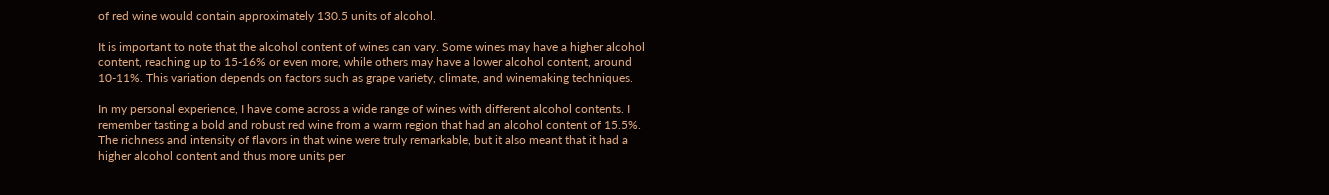of red wine would contain approximately 130.5 units of alcohol.

It is important to note that the alcohol content of wines can vary. Some wines may have a higher alcohol content, reaching up to 15-16% or even more, while others may have a lower alcohol content, around 10-11%. This variation depends on factors such as grape variety, climate, and winemaking techniques.

In my personal experience, I have come across a wide range of wines with different alcohol contents. I remember tasting a bold and robust red wine from a warm region that had an alcohol content of 15.5%. The richness and intensity of flavors in that wine were truly remarkable, but it also meant that it had a higher alcohol content and thus more units per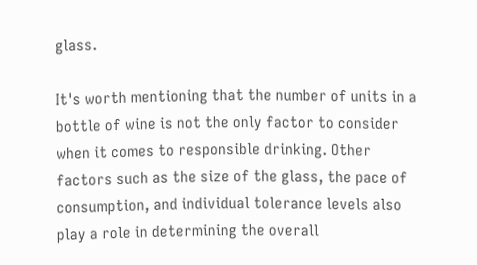glass.

It's worth mentioning that the number of units in a bottle of wine is not the only factor to consider when it comes to responsible drinking. Other factors such as the size of the glass, the pace of consumption, and individual tolerance levels also play a role in determining the overall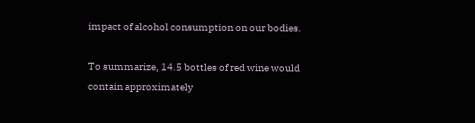impact of alcohol consumption on our bodies.

To summarize, 14.5 bottles of red wine would contain approximately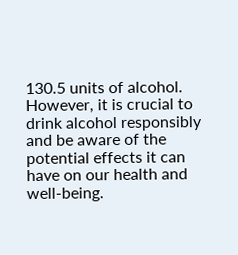130.5 units of alcohol. However, it is crucial to drink alcohol responsibly and be aware of the potential effects it can have on our health and well-being.